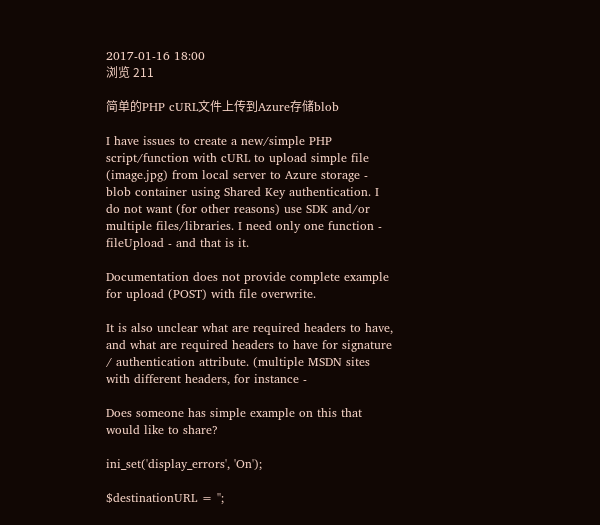2017-01-16 18:00
浏览 211

简单的PHP cURL文件上传到Azure存储blob

I have issues to create a new/simple PHP script/function with cURL to upload simple file (image.jpg) from local server to Azure storage - blob container using Shared Key authentication. I do not want (for other reasons) use SDK and/or multiple files/libraries. I need only one function - fileUpload - and that is it.

Documentation does not provide complete example for upload (POST) with file overwrite.

It is also unclear what are required headers to have, and what are required headers to have for signature / authentication attribute. (multiple MSDN sites with different headers, for instance -

Does someone has simple example on this that would like to share?

ini_set('display_errors', 'On');

$destinationURL = '';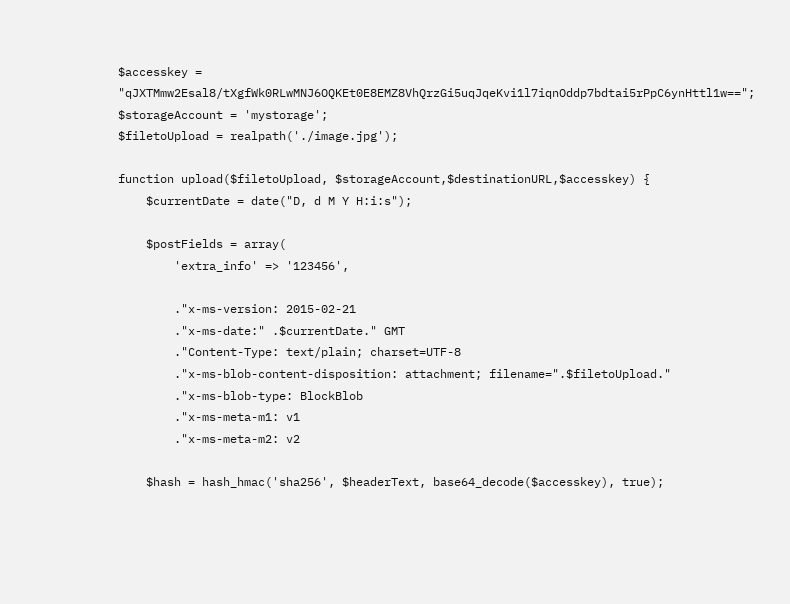$accesskey = "qJXTMmw2Esal8/tXgfWk0RLwMNJ6OQKEt0E8EMZ8VhQrzGi5uqJqeKvi1l7iqnOddp7bdtai5rPpC6ynHttl1w==";
$storageAccount = 'mystorage';
$filetoUpload = realpath('./image.jpg');

function upload($filetoUpload, $storageAccount,$destinationURL,$accesskey) {
    $currentDate = date("D, d M Y H:i:s");

    $postFields = array(
        'extra_info' => '123456',

        ."x-ms-version: 2015-02-21
        ."x-ms-date:" .$currentDate." GMT
        ."Content-Type: text/plain; charset=UTF-8
        ."x-ms-blob-content-disposition: attachment; filename=".$filetoUpload."
        ."x-ms-blob-type: BlockBlob
        ."x-ms-meta-m1: v1
        ."x-ms-meta-m2: v2

    $hash = hash_hmac('sha256', $headerText, base64_decode($accesskey), true);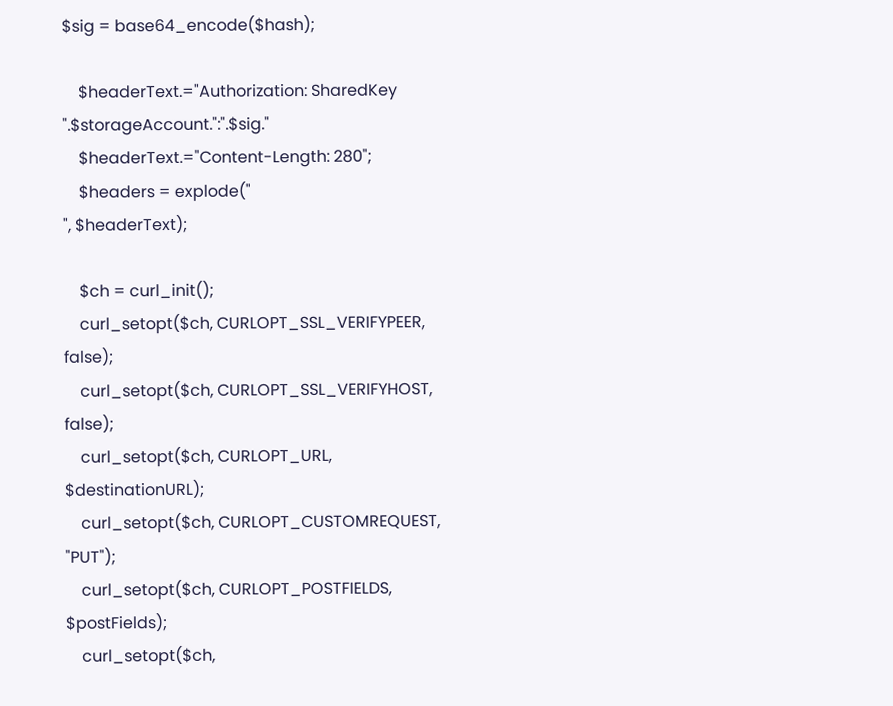$sig = base64_encode($hash);

    $headerText.="Authorization: SharedKey ".$storageAccount.":".$sig."
    $headerText.="Content-Length: 280";
    $headers = explode("
", $headerText);

    $ch = curl_init();
    curl_setopt($ch, CURLOPT_SSL_VERIFYPEER, false);
    curl_setopt($ch, CURLOPT_SSL_VERIFYHOST, false);
    curl_setopt($ch, CURLOPT_URL, $destinationURL);
    curl_setopt($ch, CURLOPT_CUSTOMREQUEST, "PUT");
    curl_setopt($ch, CURLOPT_POSTFIELDS, $postFields);
    curl_setopt($ch,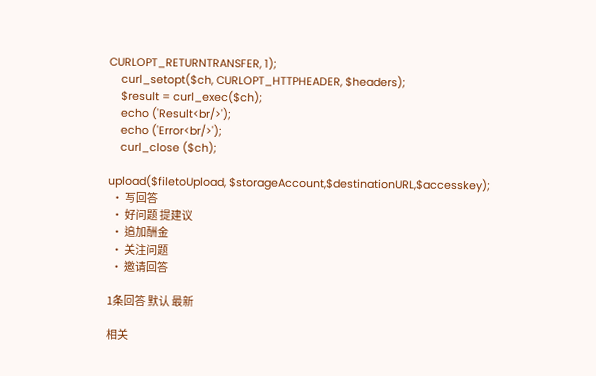CURLOPT_RETURNTRANSFER, 1);
    curl_setopt($ch, CURLOPT_HTTPHEADER, $headers);
    $result = curl_exec($ch);
    echo ('Result<br/>');
    echo ('Error<br/>');
    curl_close ($ch);

upload($filetoUpload, $storageAccount,$destinationURL,$accesskey);
  • 写回答
  • 好问题 提建议
  • 追加酬金
  • 关注问题
  • 邀请回答

1条回答 默认 最新

相关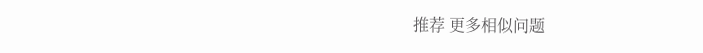推荐 更多相似问题